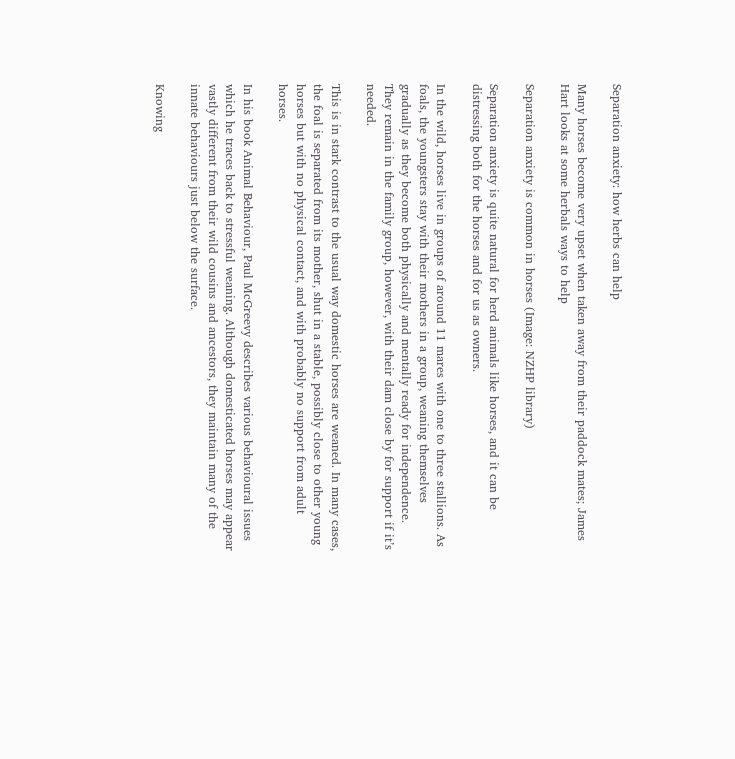Separation anxiety: how herbs can help

Many horses become very upset when taken away from their paddock mates; James Hart looks at some herbals ways to help

Separation anxiety is common in horses (Image: NZHP library)

Separation anxiety is quite natural for herd animals like horses, and it can be distressing both for the horses and for us as owners.

In the wild, horses live in groups of around 11 mares with one to three stallions. As foals, the youngsters stay with their mothers in a group, weaning themselves gradually as they become both physically and mentally ready for independence. They remain in the family group, however, with their dam close by for support if it’s needed.

This is in stark contrast to the usual way domestic horses are weaned. In many cases, the foal is separated from its mother, shut in a stable, possibly close to other young horses but with no physical contact, and with probably no support from adult horses.

In his book Animal Behaviour, Paul McGreevy describes various behavioural issues which he traces back to stressful weaning. Although domesticated horses may appear vastly different from their wild cousins and ancestors, they maintain many of the innate behaviours just below the surface.

Knowing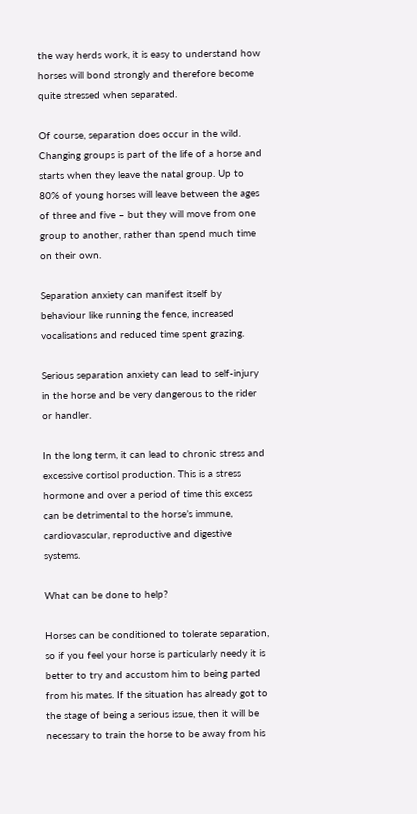the way herds work, it is easy to understand how horses will bond strongly and therefore become quite stressed when separated.

Of course, separation does occur in the wild. Changing groups is part of the life of a horse and starts when they leave the natal group. Up to 80% of young horses will leave between the ages of three and five – but they will move from one group to another, rather than spend much time on their own.

Separation anxiety can manifest itself by behaviour like running the fence, increased vocalisations and reduced time spent grazing.

Serious separation anxiety can lead to self-injury in the horse and be very dangerous to the rider or handler.

In the long term, it can lead to chronic stress and excessive cortisol production. This is a stress hormone and over a period of time this excess can be detrimental to the horse’s immune, cardiovascular, reproductive and digestive systems.

What can be done to help?

Horses can be conditioned to tolerate separation, so if you feel your horse is particularly needy it is better to try and accustom him to being parted from his mates. If the situation has already got to the stage of being a serious issue, then it will be necessary to train the horse to be away from his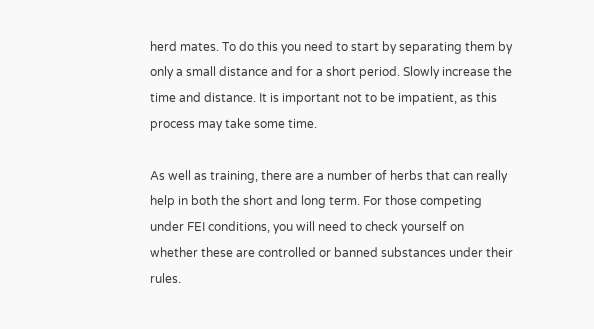herd mates. To do this you need to start by separating them by only a small distance and for a short period. Slowly increase the time and distance. It is important not to be impatient, as this process may take some time.

As well as training, there are a number of herbs that can really help in both the short and long term. For those competing under FEI conditions, you will need to check yourself on whether these are controlled or banned substances under their rules.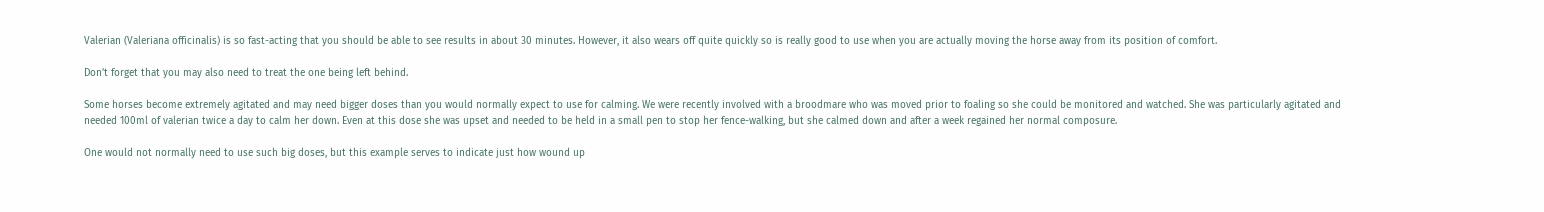Valerian (Valeriana officinalis) is so fast-acting that you should be able to see results in about 30 minutes. However, it also wears off quite quickly so is really good to use when you are actually moving the horse away from its position of comfort.

Don’t forget that you may also need to treat the one being left behind.

Some horses become extremely agitated and may need bigger doses than you would normally expect to use for calming. We were recently involved with a broodmare who was moved prior to foaling so she could be monitored and watched. She was particularly agitated and needed 100ml of valerian twice a day to calm her down. Even at this dose she was upset and needed to be held in a small pen to stop her fence-walking, but she calmed down and after a week regained her normal composure.

One would not normally need to use such big doses, but this example serves to indicate just how wound up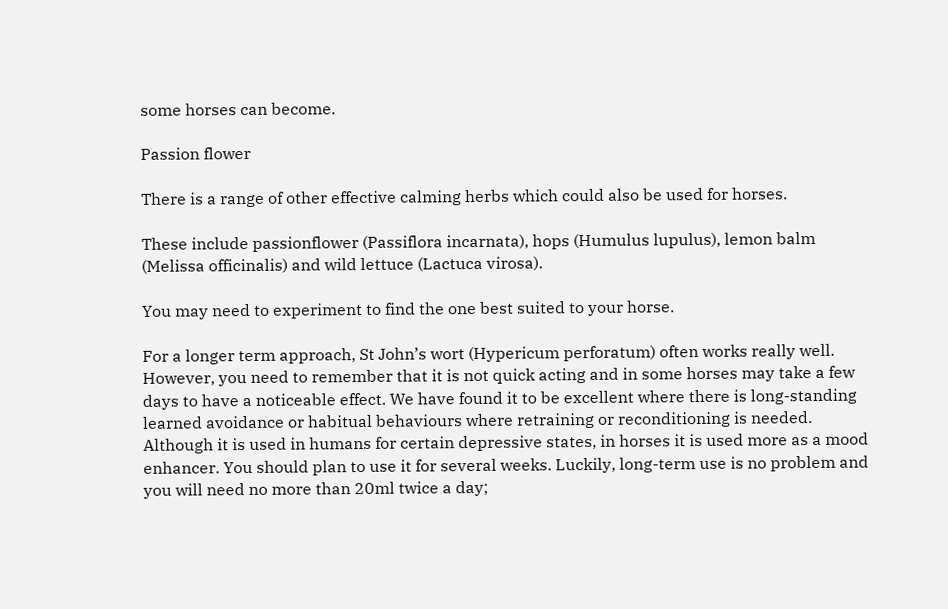some horses can become.

Passion flower

There is a range of other effective calming herbs which could also be used for horses.

These include passionflower (Passiflora incarnata), hops (Humulus lupulus), lemon balm (Melissa officinalis) and wild lettuce (Lactuca virosa).

You may need to experiment to find the one best suited to your horse.

For a longer term approach, St John’s wort (Hypericum perforatum) often works really well. However, you need to remember that it is not quick acting and in some horses may take a few days to have a noticeable effect. We have found it to be excellent where there is long-standing learned avoidance or habitual behaviours where retraining or reconditioning is needed. Although it is used in humans for certain depressive states, in horses it is used more as a mood enhancer. You should plan to use it for several weeks. Luckily, long-term use is no problem and you will need no more than 20ml twice a day;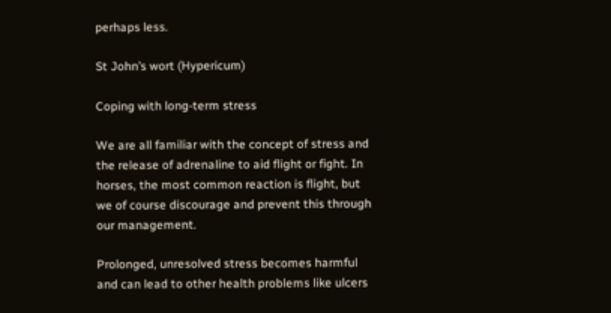perhaps less.

St John’s wort (Hypericum)

Coping with long-term stress

We are all familiar with the concept of stress and the release of adrenaline to aid flight or fight. In horses, the most common reaction is flight, but we of course discourage and prevent this through our management.

Prolonged, unresolved stress becomes harmful and can lead to other health problems like ulcers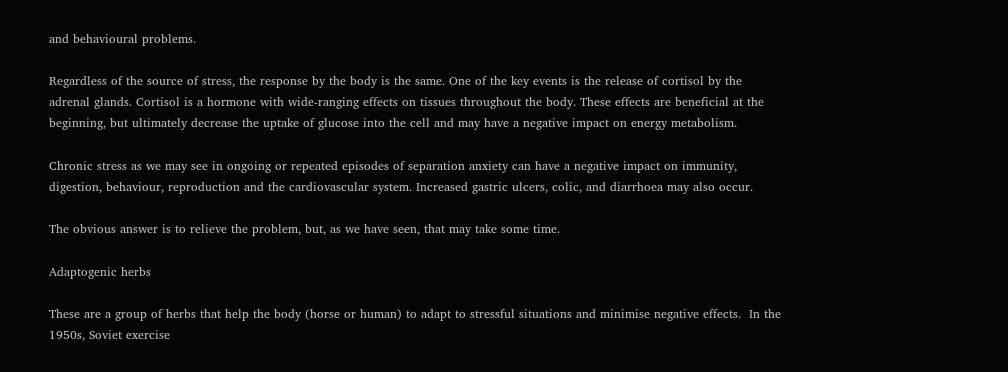and behavioural problems.

Regardless of the source of stress, the response by the body is the same. One of the key events is the release of cortisol by the adrenal glands. Cortisol is a hormone with wide-ranging effects on tissues throughout the body. These effects are beneficial at the beginning, but ultimately decrease the uptake of glucose into the cell and may have a negative impact on energy metabolism.

Chronic stress as we may see in ongoing or repeated episodes of separation anxiety can have a negative impact on immunity, digestion, behaviour, reproduction and the cardiovascular system. Increased gastric ulcers, colic, and diarrhoea may also occur.

The obvious answer is to relieve the problem, but, as we have seen, that may take some time.

Adaptogenic herbs

These are a group of herbs that help the body (horse or human) to adapt to stressful situations and minimise negative effects.  In the 1950s, Soviet exercise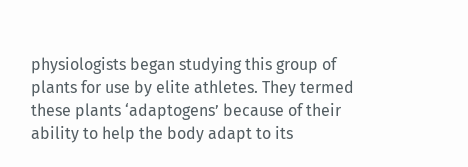physiologists began studying this group of plants for use by elite athletes. They termed these plants ‘adaptogens’ because of their ability to help the body adapt to its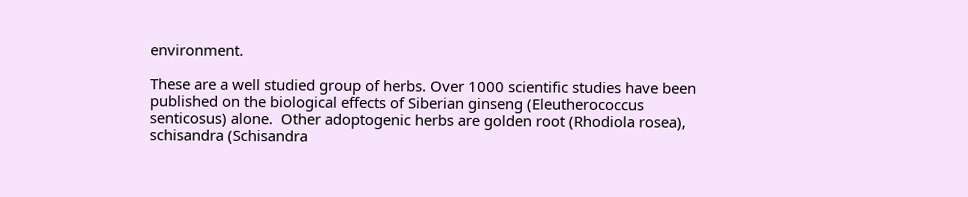environment.

These are a well studied group of herbs. Over 1000 scientific studies have been published on the biological effects of Siberian ginseng (Eleutherococcus senticosus) alone.  Other adoptogenic herbs are golden root (Rhodiola rosea), schisandra (Schisandra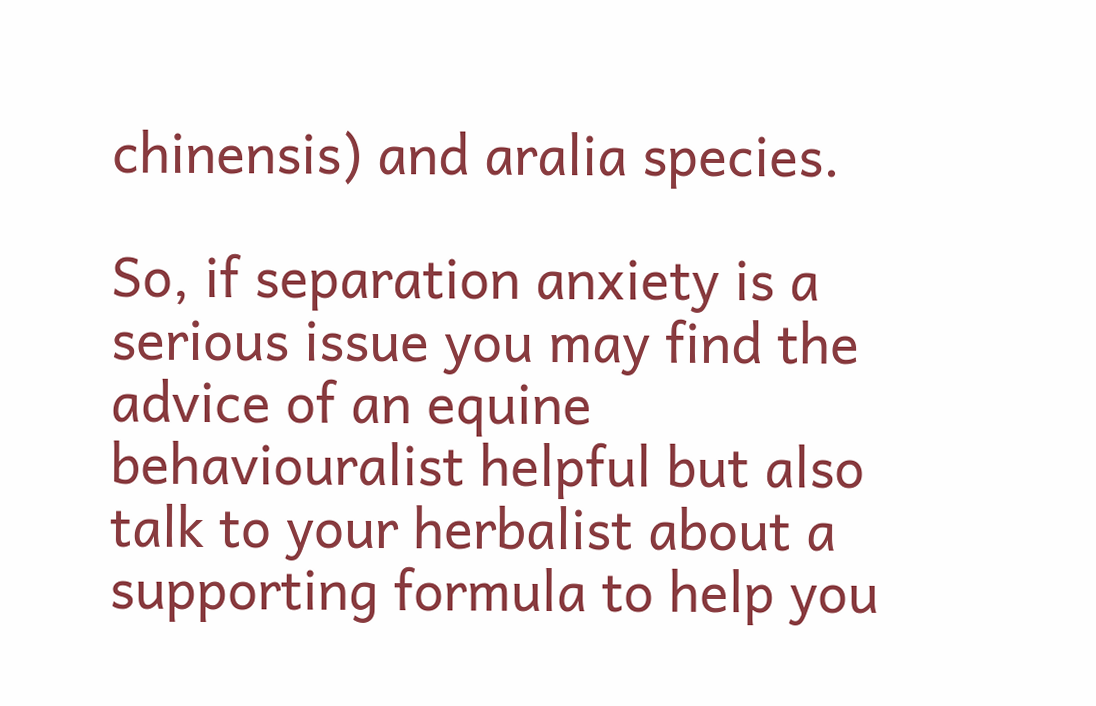chinensis) and aralia species.

So, if separation anxiety is a serious issue you may find the advice of an equine behaviouralist helpful but also talk to your herbalist about a supporting formula to help you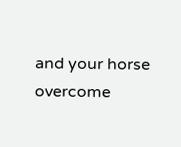and your horse overcome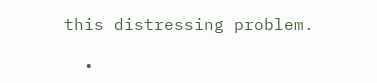this distressing problem.

  •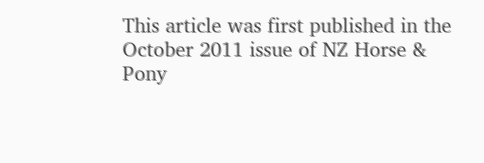This article was first published in the October 2011 issue of NZ Horse & Pony